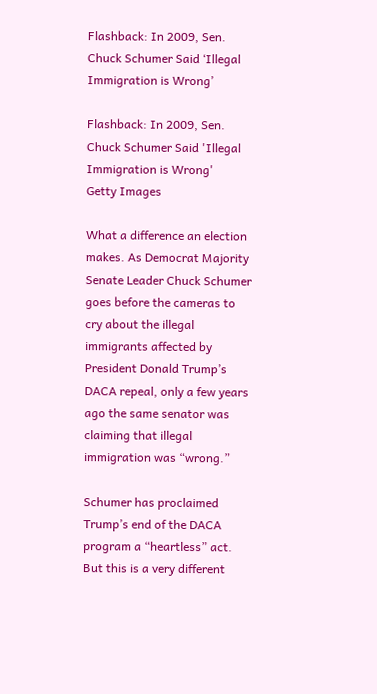Flashback: In 2009, Sen. Chuck Schumer Said ‘Illegal Immigration is Wrong’

Flashback: In 2009, Sen. Chuck Schumer Said 'Illegal Immigration is Wrong'
Getty Images

What a difference an election makes. As Democrat Majority Senate Leader Chuck Schumer goes before the cameras to cry about the illegal immigrants affected by President Donald Trump’s DACA repeal, only a few years ago the same senator was claiming that illegal immigration was “wrong.”

Schumer has proclaimed Trump’s end of the DACA program a “heartless” act. But this is a very different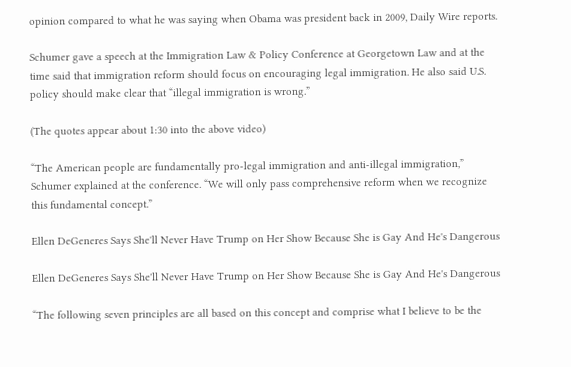opinion compared to what he was saying when Obama was president back in 2009, Daily Wire reports.

Schumer gave a speech at the Immigration Law & Policy Conference at Georgetown Law and at the time said that immigration reform should focus on encouraging legal immigration. He also said U.S. policy should make clear that “illegal immigration is wrong.”

(The quotes appear about 1:30 into the above video)

“The American people are fundamentally pro-legal immigration and anti-illegal immigration,” Schumer explained at the conference. “We will only pass comprehensive reform when we recognize this fundamental concept.”

Ellen DeGeneres Says She'll Never Have Trump on Her Show Because She is Gay And He's Dangerous

Ellen DeGeneres Says She'll Never Have Trump on Her Show Because She is Gay And He's Dangerous

“The following seven principles are all based on this concept and comprise what I believe to be the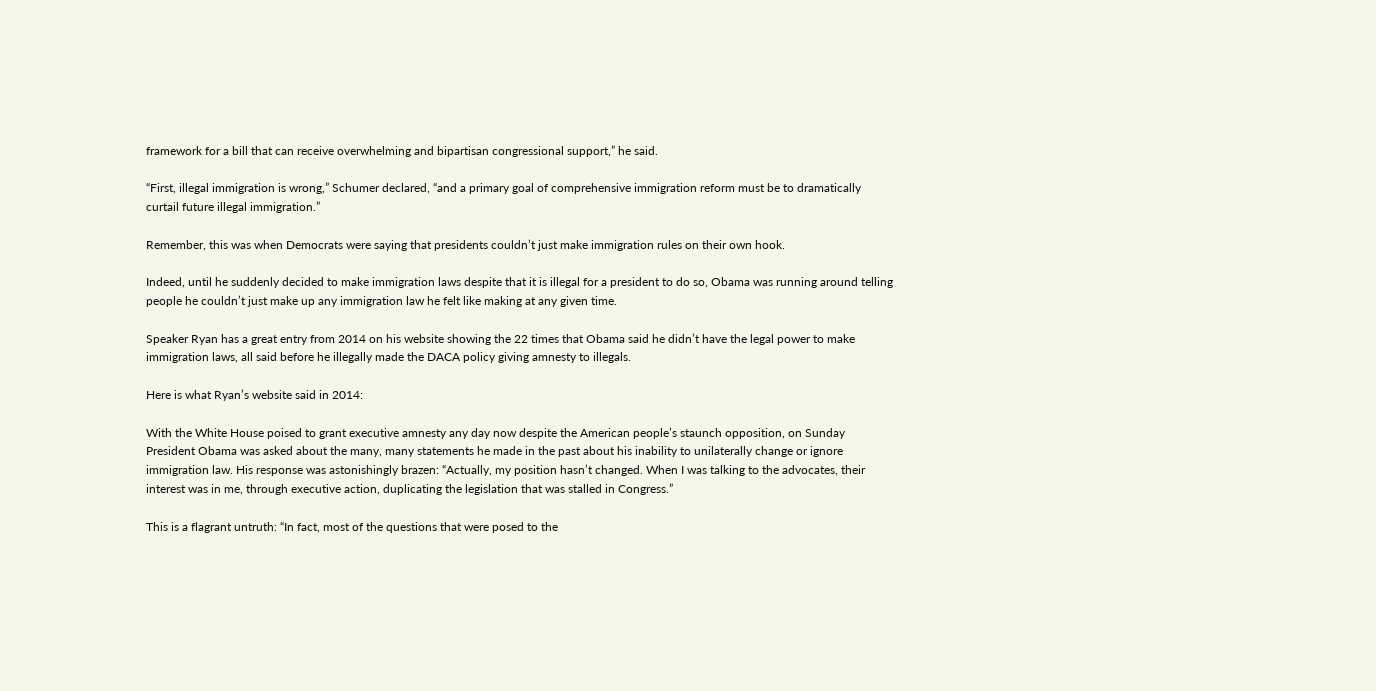framework for a bill that can receive overwhelming and bipartisan congressional support,” he said.

“First, illegal immigration is wrong,” Schumer declared, “and a primary goal of comprehensive immigration reform must be to dramatically curtail future illegal immigration.”

Remember, this was when Democrats were saying that presidents couldn’t just make immigration rules on their own hook.

Indeed, until he suddenly decided to make immigration laws despite that it is illegal for a president to do so, Obama was running around telling people he couldn’t just make up any immigration law he felt like making at any given time.

Speaker Ryan has a great entry from 2014 on his website showing the 22 times that Obama said he didn’t have the legal power to make immigration laws, all said before he illegally made the DACA policy giving amnesty to illegals.

Here is what Ryan’s website said in 2014:

With the White House poised to grant executive amnesty any day now despite the American people’s staunch opposition, on Sunday President Obama was asked about the many, many statements he made in the past about his inability to unilaterally change or ignore immigration law. His response was astonishingly brazen: “Actually, my position hasn’t changed. When I was talking to the advocates, their interest was in me, through executive action, duplicating the legislation that was stalled in Congress.”

This is a flagrant untruth: “In fact, most of the questions that were posed to the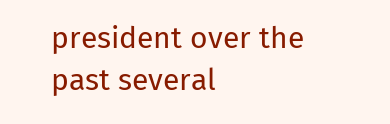president over the past several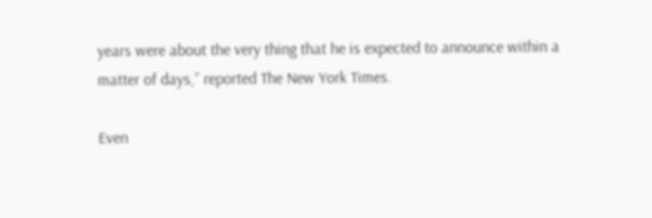years were about the very thing that he is expected to announce within a matter of days,” reported The New York Times.

Even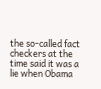the so-called fact checkers at the time said it was a lie when Obama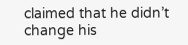claimed that he didn’t change his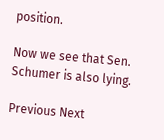position.

Now we see that Sen. Schumer is also lying.

Previous Next